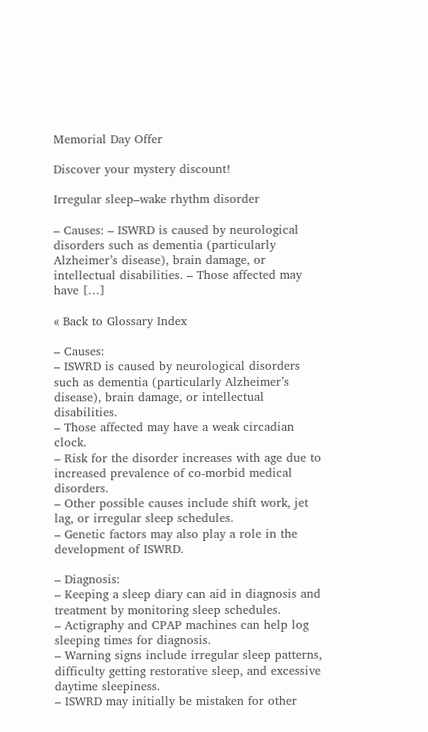Memorial Day Offer

Discover your mystery discount!

Irregular sleep–wake rhythm disorder

– Causes: – ISWRD is caused by neurological disorders such as dementia (particularly Alzheimer’s disease), brain damage, or intellectual disabilities. – Those affected may have […]

« Back to Glossary Index

– Causes:
– ISWRD is caused by neurological disorders such as dementia (particularly Alzheimer’s disease), brain damage, or intellectual disabilities.
– Those affected may have a weak circadian clock.
– Risk for the disorder increases with age due to increased prevalence of co-morbid medical disorders.
– Other possible causes include shift work, jet lag, or irregular sleep schedules.
– Genetic factors may also play a role in the development of ISWRD.

– Diagnosis:
– Keeping a sleep diary can aid in diagnosis and treatment by monitoring sleep schedules.
– Actigraphy and CPAP machines can help log sleeping times for diagnosis.
– Warning signs include irregular sleep patterns, difficulty getting restorative sleep, and excessive daytime sleepiness.
– ISWRD may initially be mistaken for other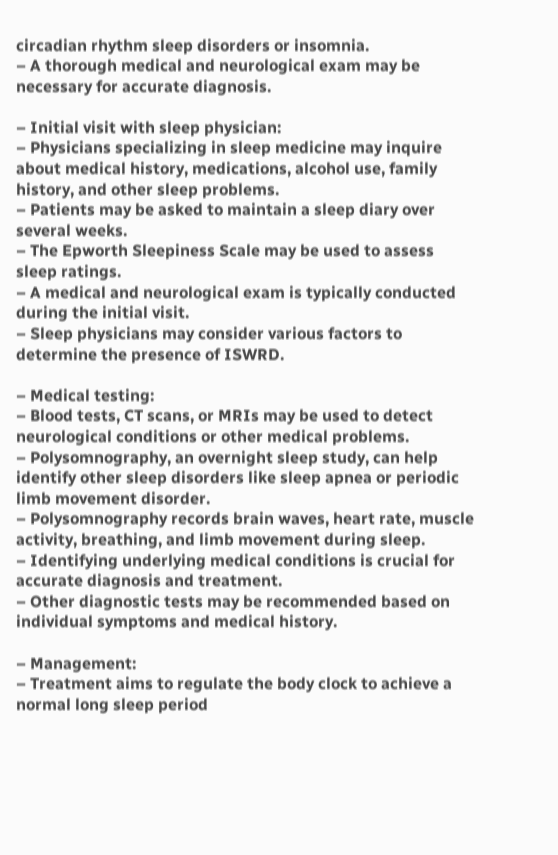circadian rhythm sleep disorders or insomnia.
– A thorough medical and neurological exam may be necessary for accurate diagnosis.

– Initial visit with sleep physician:
– Physicians specializing in sleep medicine may inquire about medical history, medications, alcohol use, family history, and other sleep problems.
– Patients may be asked to maintain a sleep diary over several weeks.
– The Epworth Sleepiness Scale may be used to assess sleep ratings.
– A medical and neurological exam is typically conducted during the initial visit.
– Sleep physicians may consider various factors to determine the presence of ISWRD.

– Medical testing:
– Blood tests, CT scans, or MRIs may be used to detect neurological conditions or other medical problems.
– Polysomnography, an overnight sleep study, can help identify other sleep disorders like sleep apnea or periodic limb movement disorder.
– Polysomnography records brain waves, heart rate, muscle activity, breathing, and limb movement during sleep.
– Identifying underlying medical conditions is crucial for accurate diagnosis and treatment.
– Other diagnostic tests may be recommended based on individual symptoms and medical history.

– Management:
– Treatment aims to regulate the body clock to achieve a normal long sleep period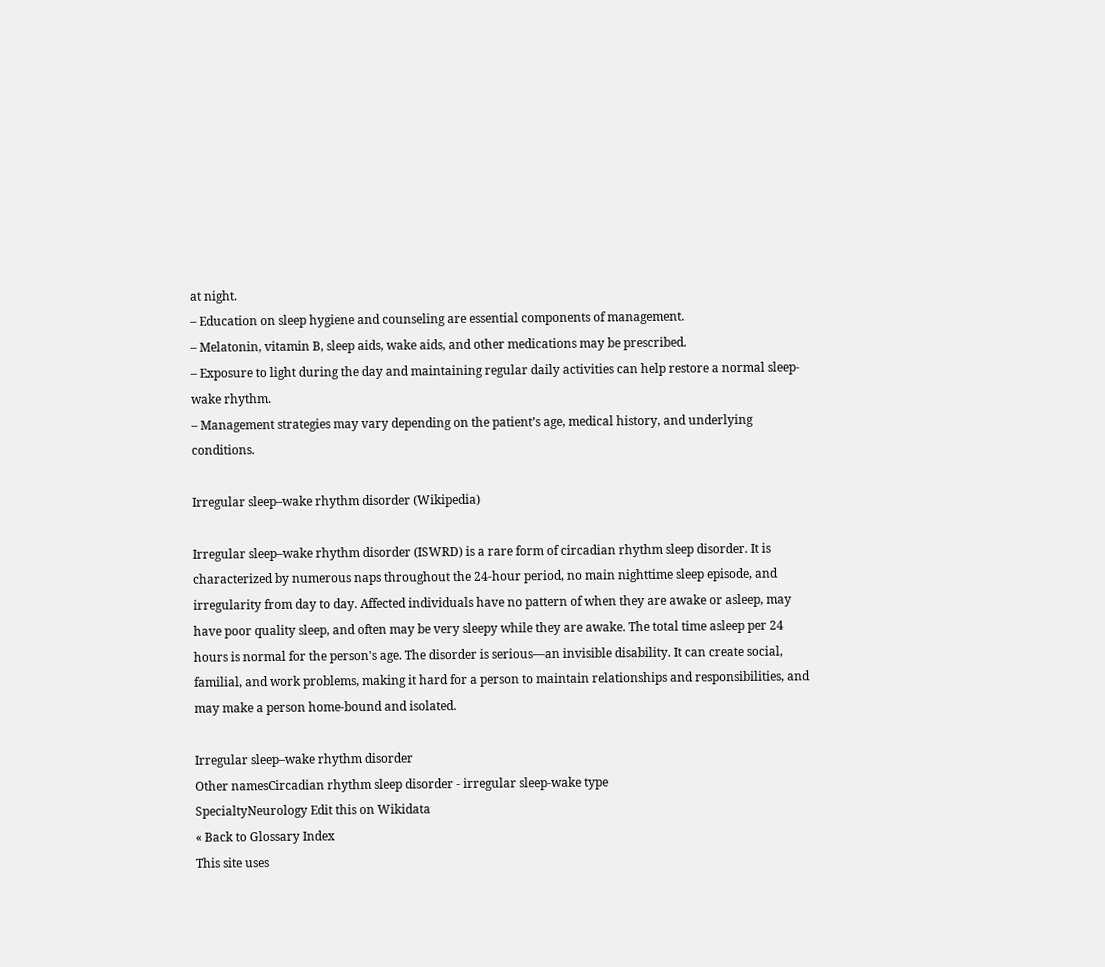at night.
– Education on sleep hygiene and counseling are essential components of management.
– Melatonin, vitamin B, sleep aids, wake aids, and other medications may be prescribed.
– Exposure to light during the day and maintaining regular daily activities can help restore a normal sleep-wake rhythm.
– Management strategies may vary depending on the patient’s age, medical history, and underlying conditions.

Irregular sleep–wake rhythm disorder (Wikipedia)

Irregular sleep–wake rhythm disorder (ISWRD) is a rare form of circadian rhythm sleep disorder. It is characterized by numerous naps throughout the 24-hour period, no main nighttime sleep episode, and irregularity from day to day. Affected individuals have no pattern of when they are awake or asleep, may have poor quality sleep, and often may be very sleepy while they are awake. The total time asleep per 24 hours is normal for the person's age. The disorder is serious—an invisible disability. It can create social, familial, and work problems, making it hard for a person to maintain relationships and responsibilities, and may make a person home-bound and isolated.

Irregular sleep–wake rhythm disorder
Other namesCircadian rhythm sleep disorder - irregular sleep-wake type
SpecialtyNeurology Edit this on Wikidata
« Back to Glossary Index
This site uses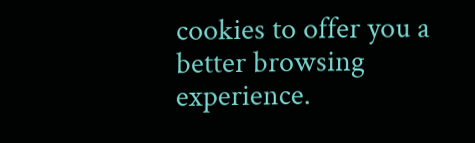cookies to offer you a better browsing experience.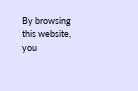By browsing this website, you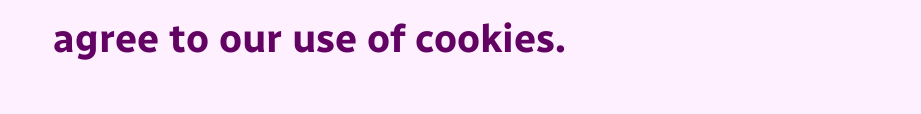agree to our use of cookies.